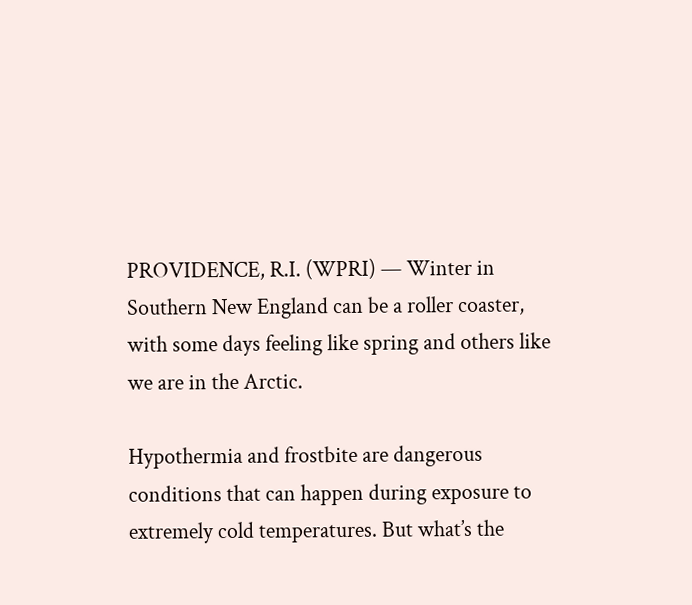PROVIDENCE, R.I. (WPRI) — Winter in Southern New England can be a roller coaster, with some days feeling like spring and others like we are in the Arctic.

Hypothermia and frostbite are dangerous conditions that can happen during exposure to extremely cold temperatures. But what’s the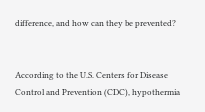difference, and how can they be prevented?


According to the U.S. Centers for Disease Control and Prevention (CDC), hypothermia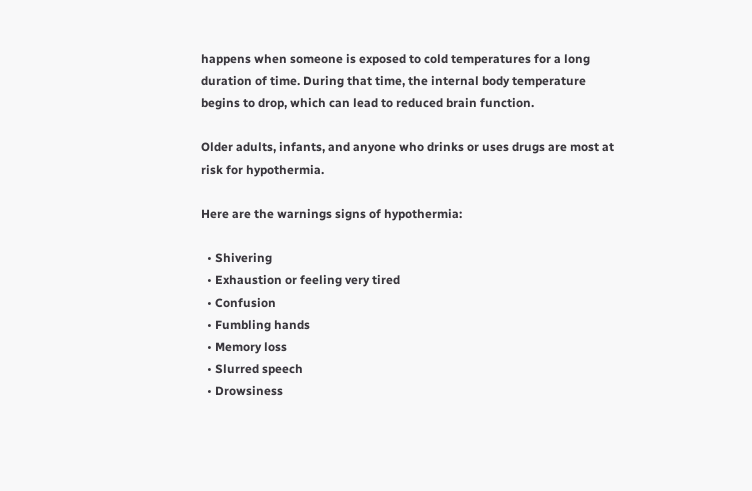happens when someone is exposed to cold temperatures for a long duration of time. During that time, the internal body temperature begins to drop, which can lead to reduced brain function.

Older adults, infants, and anyone who drinks or uses drugs are most at risk for hypothermia.

Here are the warnings signs of hypothermia:

  • Shivering
  • Exhaustion or feeling very tired
  • Confusion
  • Fumbling hands
  • Memory loss
  • Slurred speech
  • Drowsiness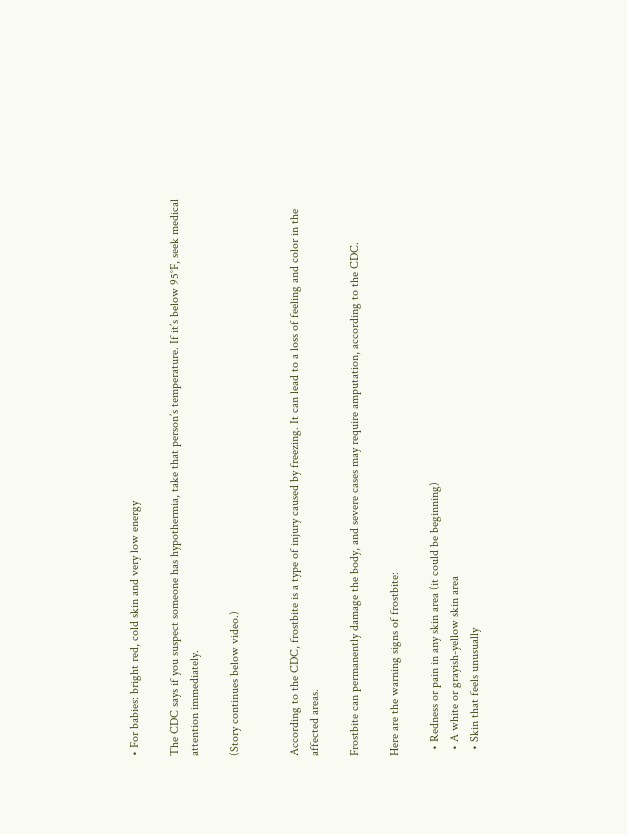• For babies: bright red, cold skin and very low energy

The CDC says if you suspect someone has hypothermia, take that person’s temperature. If it’s below 95°F, seek medical attention immediately.

(Story continues below video.)


According to the CDC, frostbite is a type of injury caused by freezing. It can lead to a loss of feeling and color in the affected areas.

Frostbite can permanently damage the body, and severe cases may require amputation, according to the CDC.

Here are the warning signs of frostbite:

  • Redness or pain in any skin area (it could be beginning)
  • A white or grayish-yellow skin area
  • Skin that feels unusually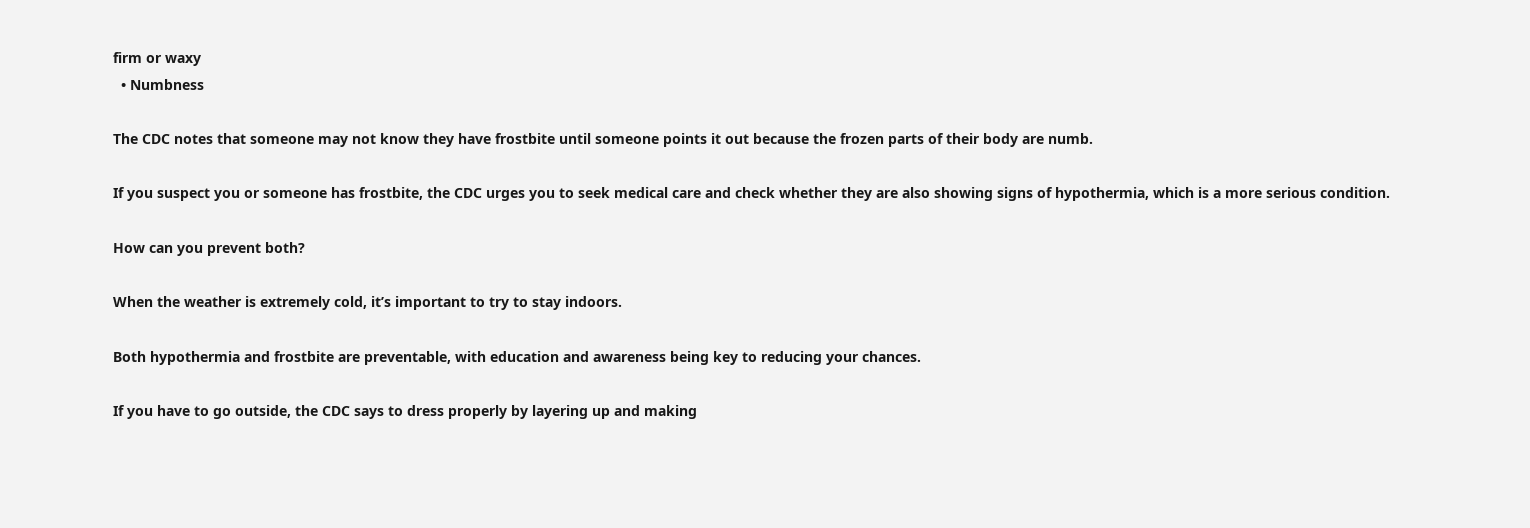firm or waxy
  • Numbness

The CDC notes that someone may not know they have frostbite until someone points it out because the frozen parts of their body are numb.

If you suspect you or someone has frostbite, the CDC urges you to seek medical care and check whether they are also showing signs of hypothermia, which is a more serious condition.

How can you prevent both?

When the weather is extremely cold, it’s important to try to stay indoors.

Both hypothermia and frostbite are preventable, with education and awareness being key to reducing your chances.

If you have to go outside, the CDC says to dress properly by layering up and making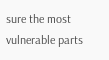sure the most vulnerable parts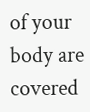of your body are covered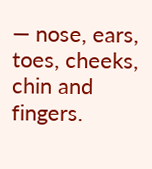— nose, ears, toes, cheeks, chin and fingers.